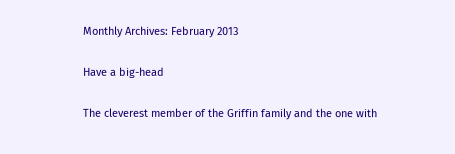Monthly Archives: February 2013

Have a big-head

The cleverest member of the Griffin family and the one with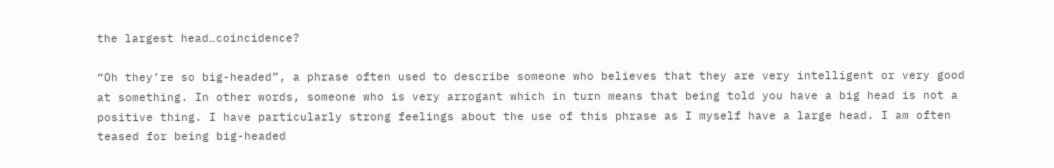the largest head…coincidence?

“Oh they’re so big-headed”, a phrase often used to describe someone who believes that they are very intelligent or very good at something. In other words, someone who is very arrogant which in turn means that being told you have a big head is not a positive thing. I have particularly strong feelings about the use of this phrase as I myself have a large head. I am often teased for being big-headed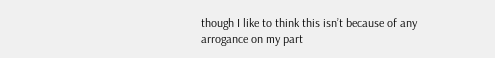though I like to think this isn’t because of any arrogance on my part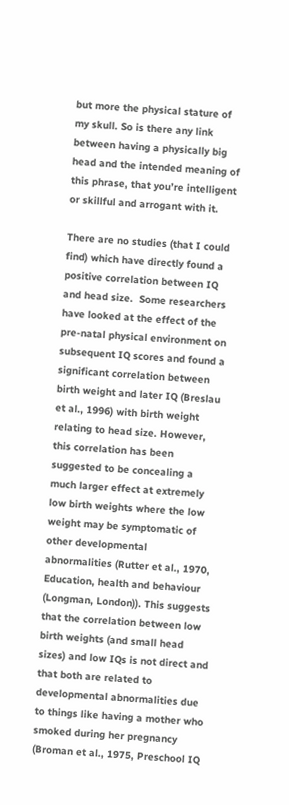but more the physical stature of my skull. So is there any link between having a physically big head and the intended meaning of this phrase, that you’re intelligent or skillful and arrogant with it.

There are no studies (that I could find) which have directly found a positive correlation between IQ and head size.  Some researchers have looked at the effect of the pre-natal physical environment on subsequent IQ scores and found a significant correlation between birth weight and later IQ (Breslau et al., 1996) with birth weight relating to head size. However, this correlation has been suggested to be concealing a much larger effect at extremely low birth weights where the low weight may be symptomatic of other developmental abnormalities (Rutter et al., 1970, Education, health and behaviour (Longman, London)). This suggests that the correlation between low birth weights (and small head sizes) and low IQs is not direct and that both are related to developmental abnormalities due to things like having a mother who smoked during her pregnancy (Broman et al., 1975, Preschool IQ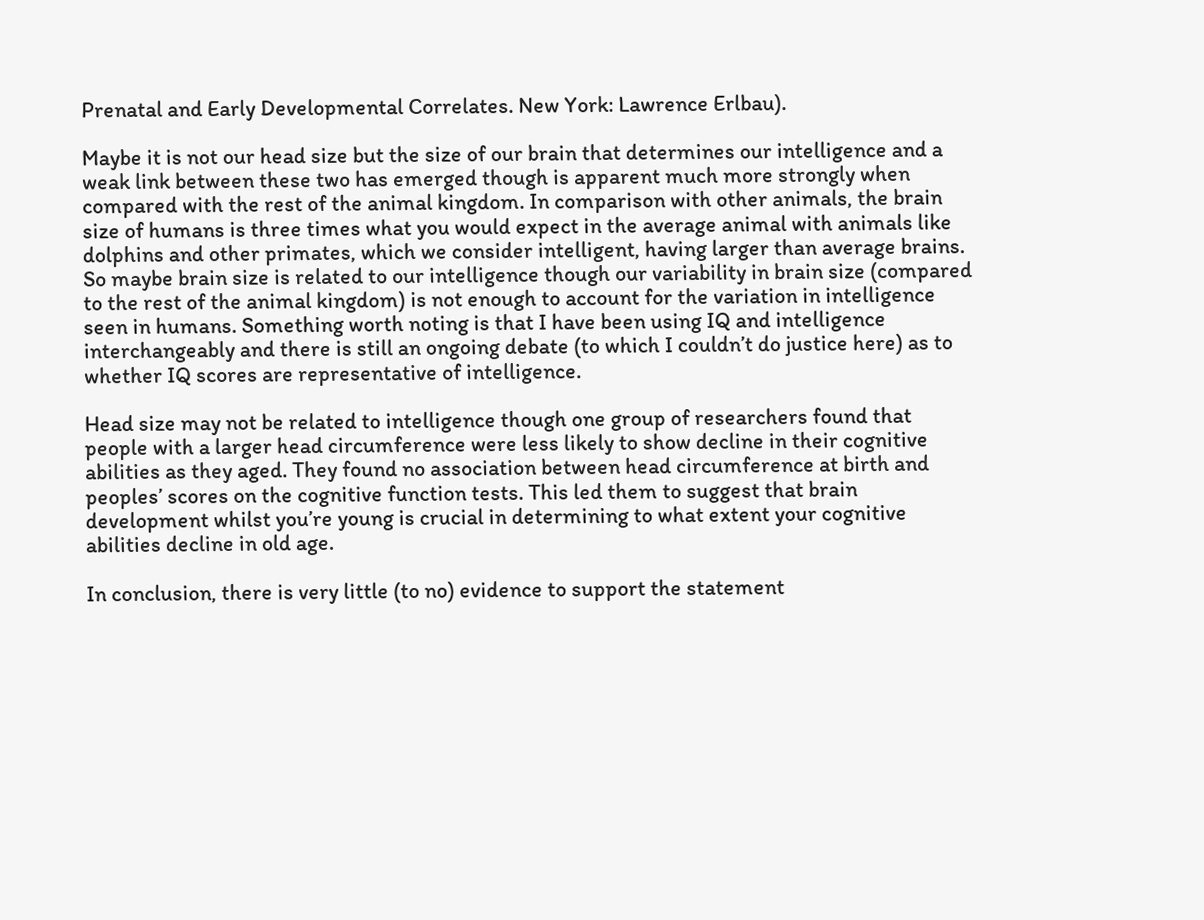Prenatal and Early Developmental Correlates. New York: Lawrence Erlbau).

Maybe it is not our head size but the size of our brain that determines our intelligence and a weak link between these two has emerged though is apparent much more strongly when compared with the rest of the animal kingdom. In comparison with other animals, the brain size of humans is three times what you would expect in the average animal with animals like dolphins and other primates, which we consider intelligent, having larger than average brains. So maybe brain size is related to our intelligence though our variability in brain size (compared to the rest of the animal kingdom) is not enough to account for the variation in intelligence seen in humans. Something worth noting is that I have been using IQ and intelligence interchangeably and there is still an ongoing debate (to which I couldn’t do justice here) as to whether IQ scores are representative of intelligence.

Head size may not be related to intelligence though one group of researchers found that people with a larger head circumference were less likely to show decline in their cognitive abilities as they aged. They found no association between head circumference at birth and peoples’ scores on the cognitive function tests. This led them to suggest that brain development whilst you’re young is crucial in determining to what extent your cognitive abilities decline in old age.

In conclusion, there is very little (to no) evidence to support the statement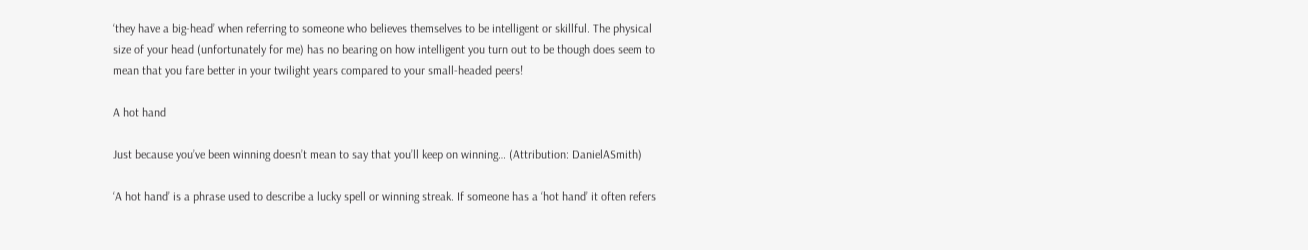‘they have a big-head’ when referring to someone who believes themselves to be intelligent or skillful. The physical size of your head (unfortunately for me) has no bearing on how intelligent you turn out to be though does seem to mean that you fare better in your twilight years compared to your small-headed peers!

A hot hand

Just because you’ve been winning doesn’t mean to say that you’ll keep on winning… (Attribution: DanielASmith)

‘A hot hand’ is a phrase used to describe a lucky spell or winning streak. If someone has a ‘hot hand’ it often refers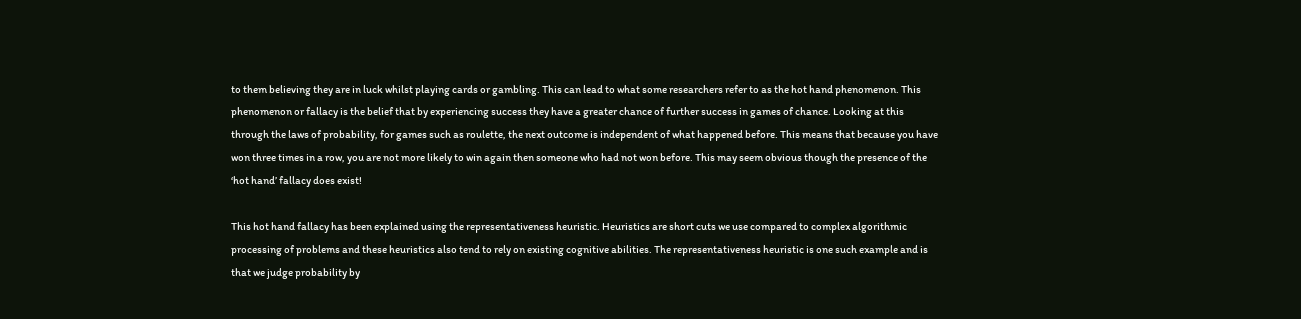to them believing they are in luck whilst playing cards or gambling. This can lead to what some researchers refer to as the hot hand phenomenon. This phenomenon or fallacy is the belief that by experiencing success they have a greater chance of further success in games of chance. Looking at this through the laws of probability, for games such as roulette, the next outcome is independent of what happened before. This means that because you have won three times in a row, you are not more likely to win again then someone who had not won before. This may seem obvious though the presence of the ‘hot hand’ fallacy does exist!

This hot hand fallacy has been explained using the representativeness heuristic. Heuristics are short cuts we use compared to complex algorithmic processing of problems and these heuristics also tend to rely on existing cognitive abilities. The representativeness heuristic is one such example and is that we judge probability by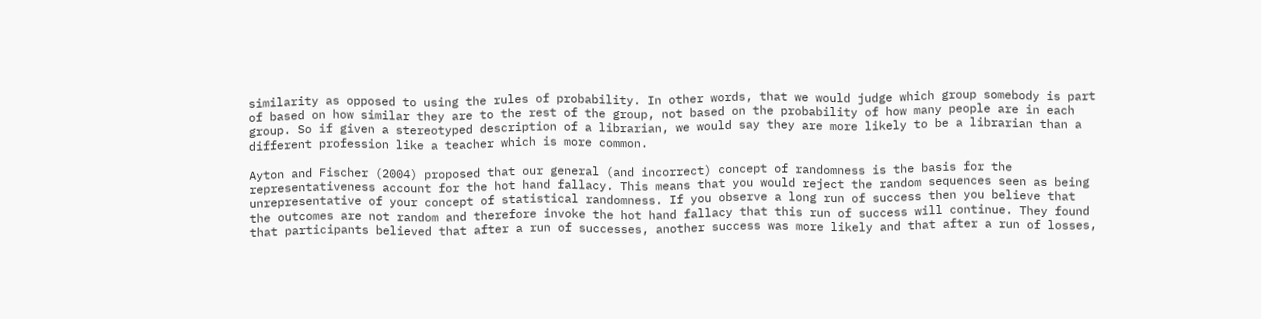similarity as opposed to using the rules of probability. In other words, that we would judge which group somebody is part of based on how similar they are to the rest of the group, not based on the probability of how many people are in each group. So if given a stereotyped description of a librarian, we would say they are more likely to be a librarian than a different profession like a teacher which is more common.

Ayton and Fischer (2004) proposed that our general (and incorrect) concept of randomness is the basis for the representativeness account for the hot hand fallacy. This means that you would reject the random sequences seen as being unrepresentative of your concept of statistical randomness. If you observe a long run of success then you believe that the outcomes are not random and therefore invoke the hot hand fallacy that this run of success will continue. They found that participants believed that after a run of successes, another success was more likely and that after a run of losses,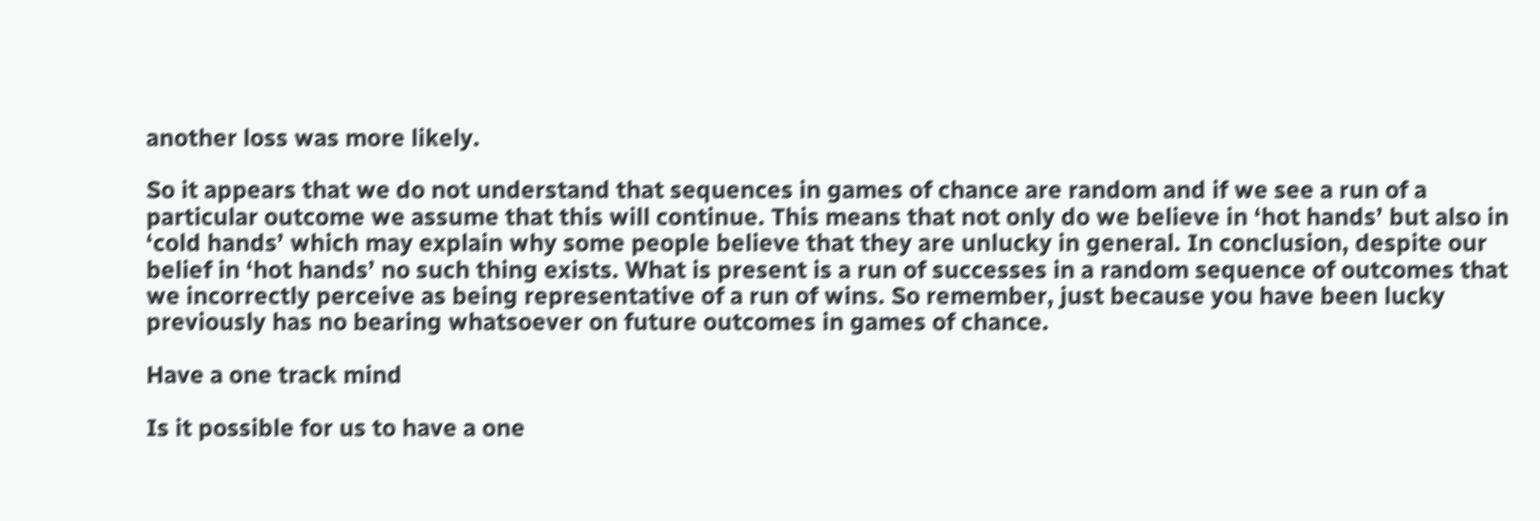another loss was more likely.

So it appears that we do not understand that sequences in games of chance are random and if we see a run of a particular outcome we assume that this will continue. This means that not only do we believe in ‘hot hands’ but also in ‘cold hands’ which may explain why some people believe that they are unlucky in general. In conclusion, despite our belief in ‘hot hands’ no such thing exists. What is present is a run of successes in a random sequence of outcomes that we incorrectly perceive as being representative of a run of wins. So remember, just because you have been lucky previously has no bearing whatsoever on future outcomes in games of chance.

Have a one track mind

Is it possible for us to have a one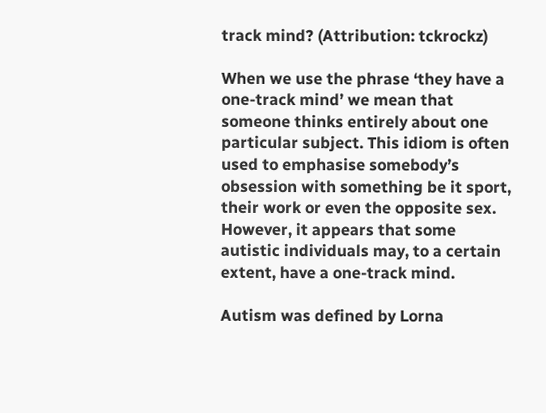track mind? (Attribution: tckrockz)

When we use the phrase ‘they have a one-track mind’ we mean that someone thinks entirely about one particular subject. This idiom is often used to emphasise somebody’s obsession with something be it sport, their work or even the opposite sex. However, it appears that some autistic individuals may, to a certain extent, have a one-track mind.

Autism was defined by Lorna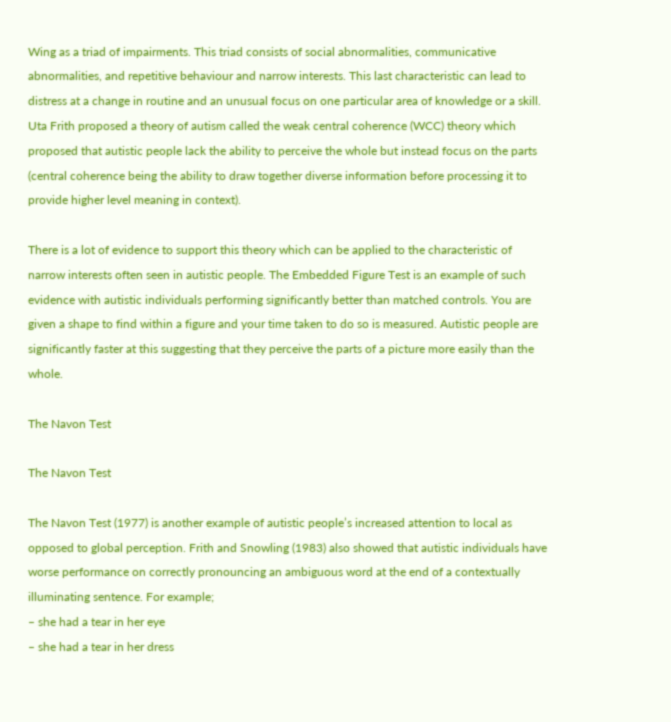Wing as a triad of impairments. This triad consists of social abnormalities, communicative abnormalities, and repetitive behaviour and narrow interests. This last characteristic can lead to distress at a change in routine and an unusual focus on one particular area of knowledge or a skill. Uta Frith proposed a theory of autism called the weak central coherence (WCC) theory which proposed that autistic people lack the ability to perceive the whole but instead focus on the parts (central coherence being the ability to draw together diverse information before processing it to provide higher level meaning in context).

There is a lot of evidence to support this theory which can be applied to the characteristic of narrow interests often seen in autistic people. The Embedded Figure Test is an example of such evidence with autistic individuals performing significantly better than matched controls. You are given a shape to find within a figure and your time taken to do so is measured. Autistic people are significantly faster at this suggesting that they perceive the parts of a picture more easily than the whole.

The Navon Test

The Navon Test

The Navon Test (1977) is another example of autistic people’s increased attention to local as opposed to global perception. Frith and Snowling (1983) also showed that autistic individuals have worse performance on correctly pronouncing an ambiguous word at the end of a contextually illuminating sentence. For example;
– she had a tear in her eye
– she had a tear in her dress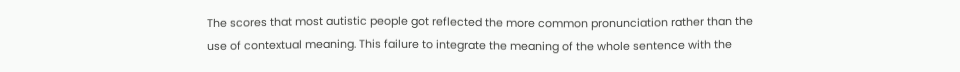The scores that most autistic people got reflected the more common pronunciation rather than the use of contextual meaning. This failure to integrate the meaning of the whole sentence with the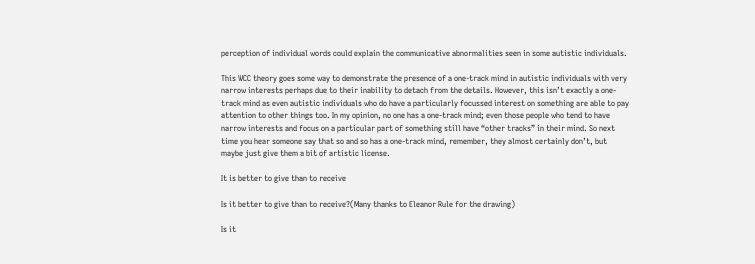perception of individual words could explain the communicative abnormalities seen in some autistic individuals.

This WCC theory goes some way to demonstrate the presence of a one-track mind in autistic individuals with very narrow interests perhaps due to their inability to detach from the details. However, this isn’t exactly a one-track mind as even autistic individuals who do have a particularly focussed interest on something are able to pay attention to other things too. In my opinion, no one has a one-track mind; even those people who tend to have narrow interests and focus on a particular part of something still have “other tracks” in their mind. So next time you hear someone say that so and so has a one-track mind, remember, they almost certainly don’t, but maybe just give them a bit of artistic license.

It is better to give than to receive

Is it better to give than to receive?(Many thanks to Eleanor Rule for the drawing)

Is it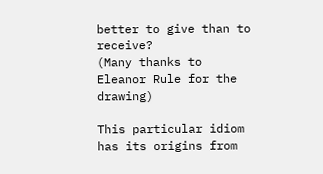better to give than to receive?
(Many thanks to Eleanor Rule for the drawing)

This particular idiom has its origins from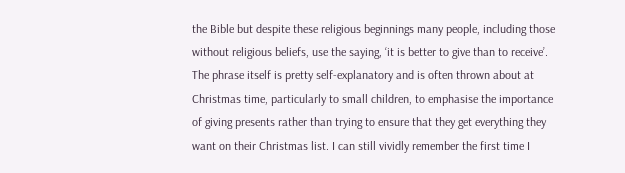the Bible but despite these religious beginnings many people, including those without religious beliefs, use the saying, ‘it is better to give than to receive’. The phrase itself is pretty self-explanatory and is often thrown about at Christmas time, particularly to small children, to emphasise the importance of giving presents rather than trying to ensure that they get everything they want on their Christmas list. I can still vividly remember the first time I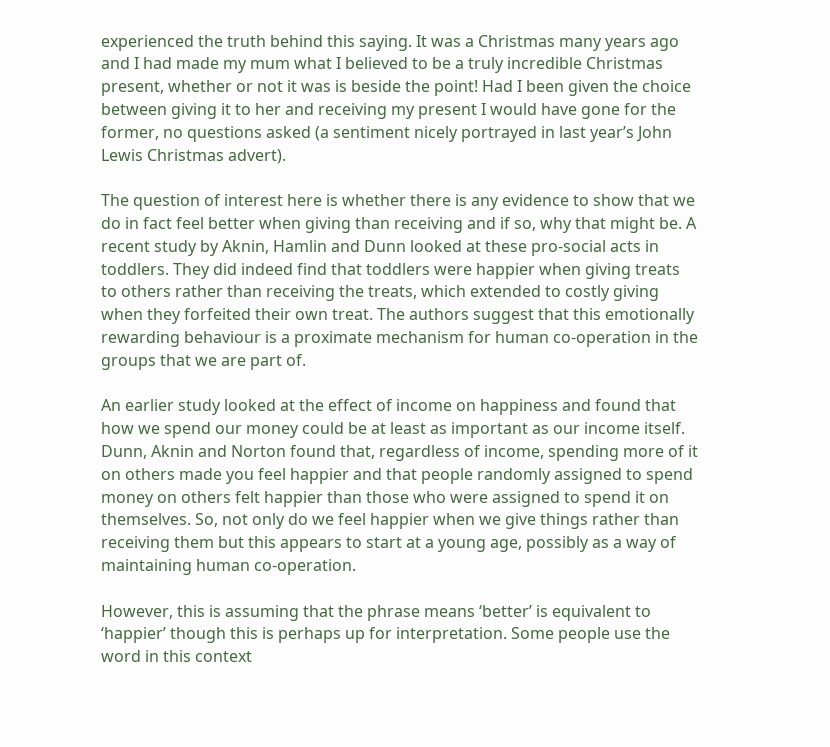experienced the truth behind this saying. It was a Christmas many years ago and I had made my mum what I believed to be a truly incredible Christmas present, whether or not it was is beside the point! Had I been given the choice between giving it to her and receiving my present I would have gone for the former, no questions asked (a sentiment nicely portrayed in last year’s John Lewis Christmas advert).

The question of interest here is whether there is any evidence to show that we do in fact feel better when giving than receiving and if so, why that might be. A recent study by Aknin, Hamlin and Dunn looked at these pro-social acts in toddlers. They did indeed find that toddlers were happier when giving treats to others rather than receiving the treats, which extended to costly giving when they forfeited their own treat. The authors suggest that this emotionally rewarding behaviour is a proximate mechanism for human co-operation in the groups that we are part of.

An earlier study looked at the effect of income on happiness and found that how we spend our money could be at least as important as our income itself. Dunn, Aknin and Norton found that, regardless of income, spending more of it on others made you feel happier and that people randomly assigned to spend money on others felt happier than those who were assigned to spend it on themselves. So, not only do we feel happier when we give things rather than receiving them but this appears to start at a young age, possibly as a way of maintaining human co-operation.

However, this is assuming that the phrase means ‘better’ is equivalent to ‘happier’ though this is perhaps up for interpretation. Some people use the word in this context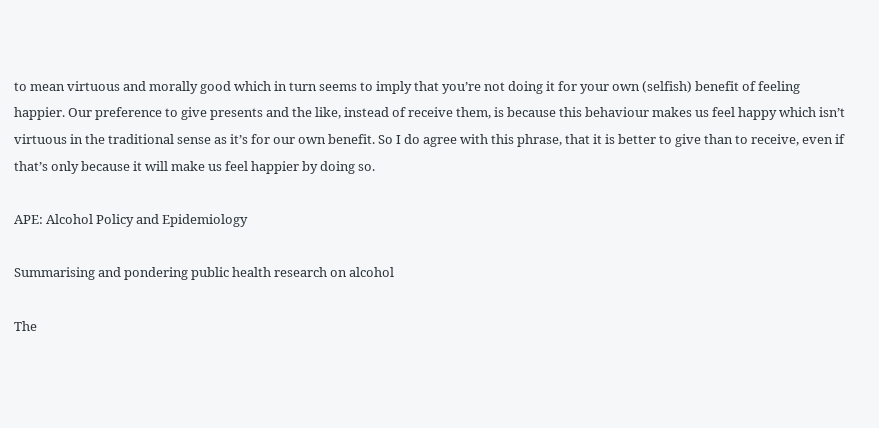to mean virtuous and morally good which in turn seems to imply that you’re not doing it for your own (selfish) benefit of feeling happier. Our preference to give presents and the like, instead of receive them, is because this behaviour makes us feel happy which isn’t virtuous in the traditional sense as it’s for our own benefit. So I do agree with this phrase, that it is better to give than to receive, even if that’s only because it will make us feel happier by doing so.

APE: Alcohol Policy and Epidemiology

Summarising and pondering public health research on alcohol

The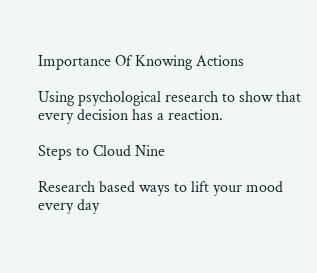Importance Of Knowing Actions

Using psychological research to show that every decision has a reaction.

Steps to Cloud Nine

Research based ways to lift your mood every day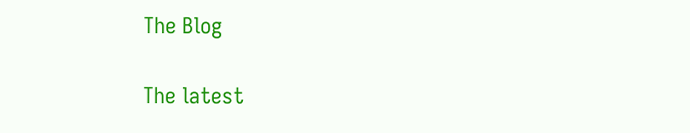The Blog

The latest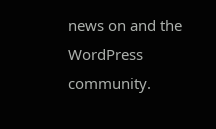news on and the WordPress community.